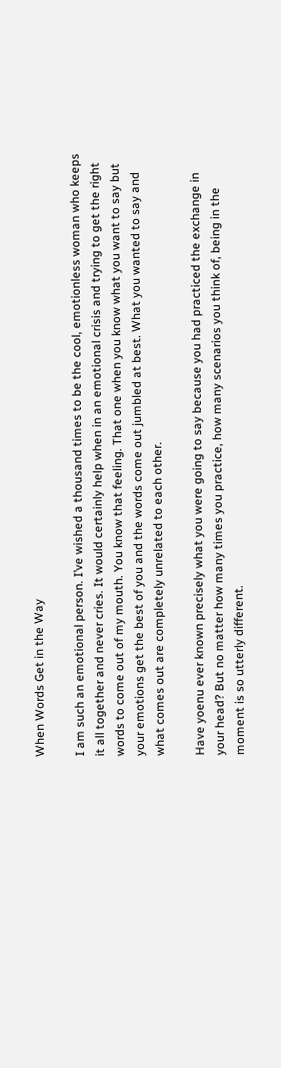When Words Get in the Way

I am such an emotional person. I’ve wished a thousand times to be the cool, emotionless woman who keeps it all together and never cries. It would certainly help when in an emotional crisis and trying to get the right words to come out of my mouth. You know that feeling. That one when you know what you want to say but your emotions get the best of you and the words come out jumbled at best. What you wanted to say and what comes out are completely unrelated to each other.

Have yoenu ever known precisely what you were going to say because you had practiced the exchange in your head? But no matter how many times you practice, how many scenarios you think of, being in the moment is so utterly different.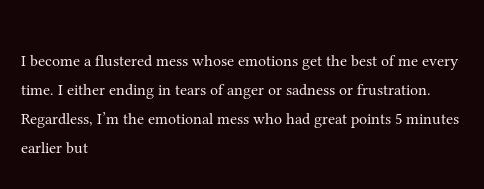I become a flustered mess whose emotions get the best of me every time. I either ending in tears of anger or sadness or frustration. Regardless, I’m the emotional mess who had great points 5 minutes earlier but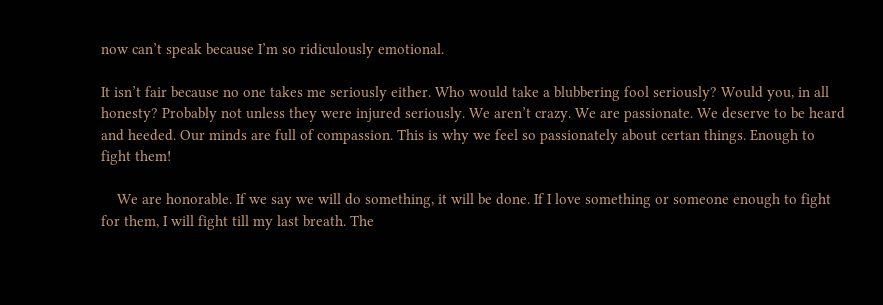now can’t speak because I’m so ridiculously emotional.

It isn’t fair because no one takes me seriously either. Who would take a blubbering fool seriously? Would you, in all honesty? Probably not unless they were injured seriously. We aren’t crazy. We are passionate. We deserve to be heard and heeded. Our minds are full of compassion. This is why we feel so passionately about certan things. Enough to fight them!

    We are honorable. If we say we will do something, it will be done. If I love something or someone enough to fight for them, I will fight till my last breath. The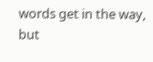words get in the way, but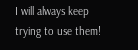I will always keep trying to use them!